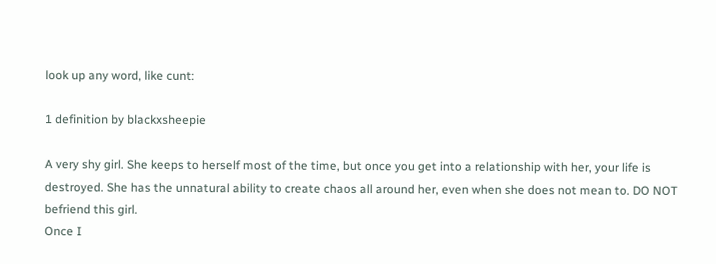look up any word, like cunt:

1 definition by blackxsheepie

A very shy girl. She keeps to herself most of the time, but once you get into a relationship with her, your life is destroyed. She has the unnatural ability to create chaos all around her, even when she does not mean to. DO NOT befriend this girl.
Once I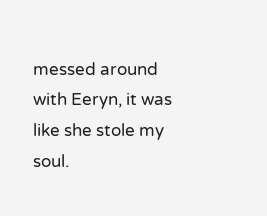messed around with Eeryn, it was like she stole my soul.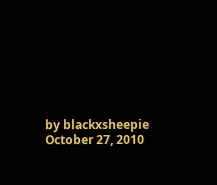by blackxsheepie October 27, 2010